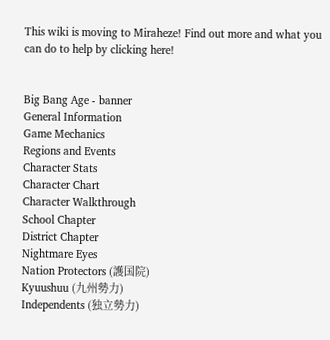This wiki is moving to Miraheze! Find out more and what you can do to help by clicking here!


Big Bang Age - banner
General Information
Game Mechanics
Regions and Events
Character Stats
Character Chart
Character Walkthrough
School Chapter
District Chapter
Nightmare Eyes
Nation Protectors (護国院)
Kyuushuu (九州勢力)
Independents (独立勢力)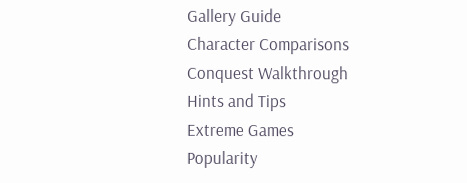Gallery Guide
Character Comparisons
Conquest Walkthrough
Hints and Tips
Extreme Games
Popularity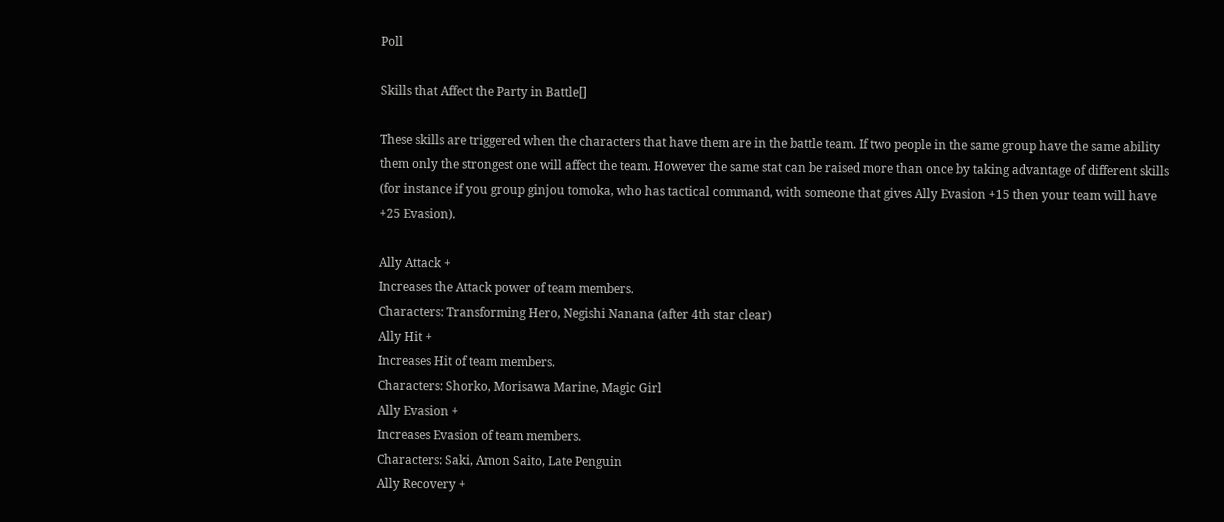Poll

Skills that Affect the Party in Battle[]

These skills are triggered when the characters that have them are in the battle team. If two people in the same group have the same ability them only the strongest one will affect the team. However the same stat can be raised more than once by taking advantage of different skills (for instance if you group ginjou tomoka, who has tactical command, with someone that gives Ally Evasion +15 then your team will have +25 Evasion).

Ally Attack +
Increases the Attack power of team members.
Characters: Transforming Hero, Negishi Nanana (after 4th star clear)
Ally Hit +
Increases Hit of team members.
Characters: Shorko, Morisawa Marine, Magic Girl
Ally Evasion +
Increases Evasion of team members.
Characters: Saki, Amon Saito, Late Penguin
Ally Recovery +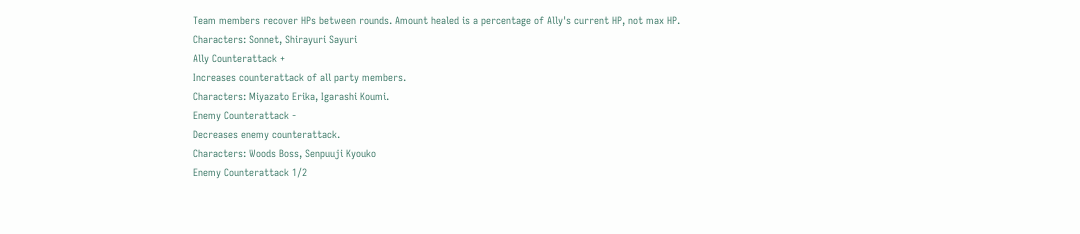Team members recover HPs between rounds. Amount healed is a percentage of Ally's current HP, not max HP.
Characters: Sonnet, Shirayuri Sayuri
Ally Counterattack +
Increases counterattack of all party members.
Characters: Miyazato Erika, Igarashi Koumi.
Enemy Counterattack -
Decreases enemy counterattack.
Characters: Woods Boss, Senpuuji Kyouko
Enemy Counterattack 1/2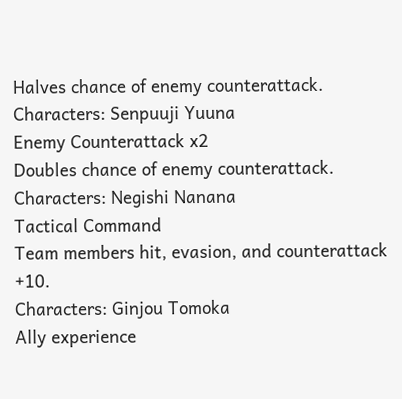Halves chance of enemy counterattack.
Characters: Senpuuji Yuuna
Enemy Counterattack x2
Doubles chance of enemy counterattack.
Characters: Negishi Nanana
Tactical Command
Team members hit, evasion, and counterattack +10.
Characters: Ginjou Tomoka
Ally experience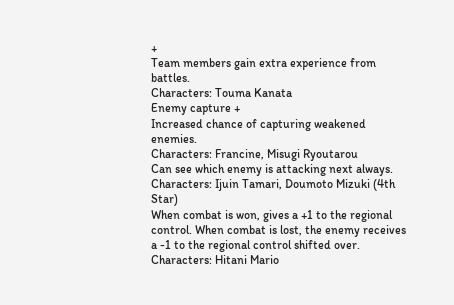+
Team members gain extra experience from battles.
Characters: Touma Kanata
Enemy capture +
Increased chance of capturing weakened enemies.
Characters: Francine, Misugi Ryoutarou
Can see which enemy is attacking next always.
Characters: Ijuin Tamari, Doumoto Mizuki (4th Star)
When combat is won, gives a +1 to the regional control. When combat is lost, the enemy receives a -1 to the regional control shifted over.
Characters: Hitani Mario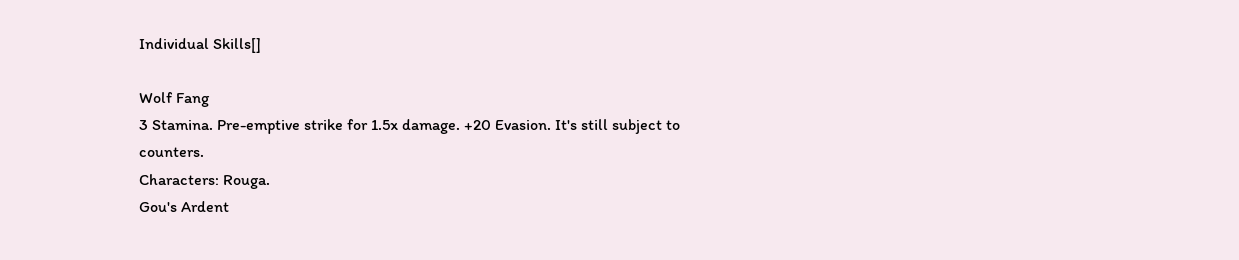Individual Skills[]

Wolf Fang
3 Stamina. Pre-emptive strike for 1.5x damage. +20 Evasion. It's still subject to counters.
Characters: Rouga.
Gou's Ardent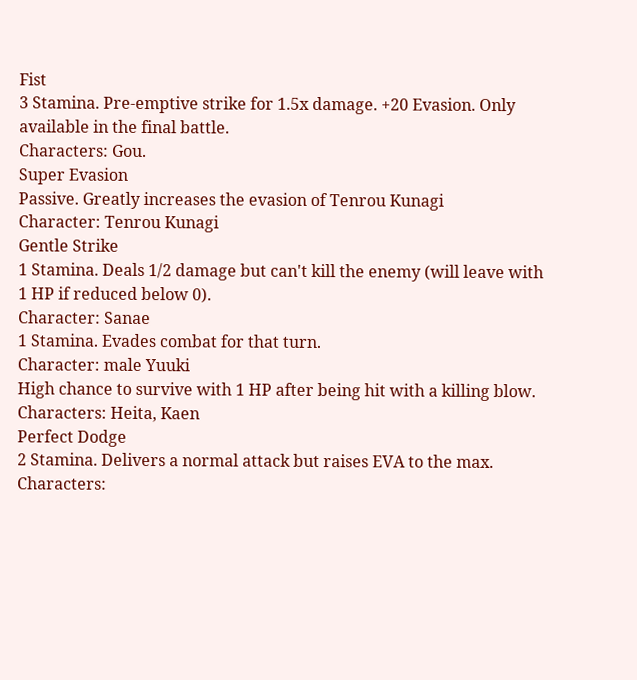Fist
3 Stamina. Pre-emptive strike for 1.5x damage. +20 Evasion. Only available in the final battle.
Characters: Gou.
Super Evasion
Passive. Greatly increases the evasion of Tenrou Kunagi
Character: Tenrou Kunagi
Gentle Strike
1 Stamina. Deals 1/2 damage but can't kill the enemy (will leave with 1 HP if reduced below 0).
Character: Sanae
1 Stamina. Evades combat for that turn.
Character: male Yuuki
High chance to survive with 1 HP after being hit with a killing blow.
Characters: Heita, Kaen
Perfect Dodge
2 Stamina. Delivers a normal attack but raises EVA to the max.
Characters: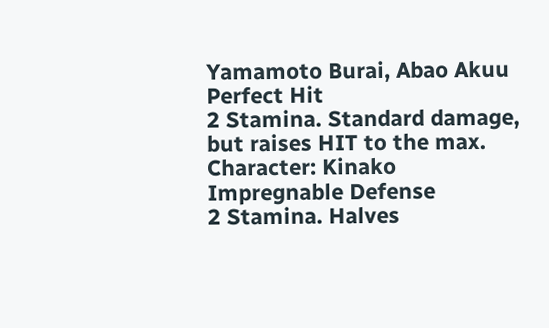Yamamoto Burai, Abao Akuu
Perfect Hit
2 Stamina. Standard damage, but raises HIT to the max.
Character: Kinako
Impregnable Defense
2 Stamina. Halves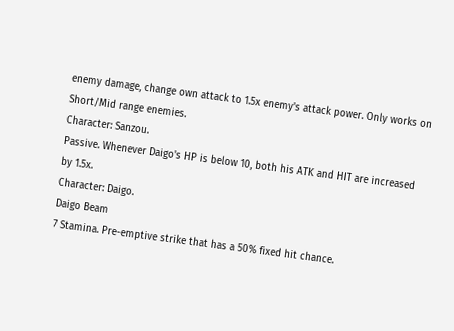enemy damage, change own attack to 1.5x enemy's attack power. Only works on Short/Mid range enemies.
Character: Sanzou.
Passive. Whenever Daigo's HP is below 10, both his ATK and HIT are increased by 1.5x.
Character: Daigo.
Daigo Beam
7 Stamina. Pre-emptive strike that has a 50% fixed hit chance.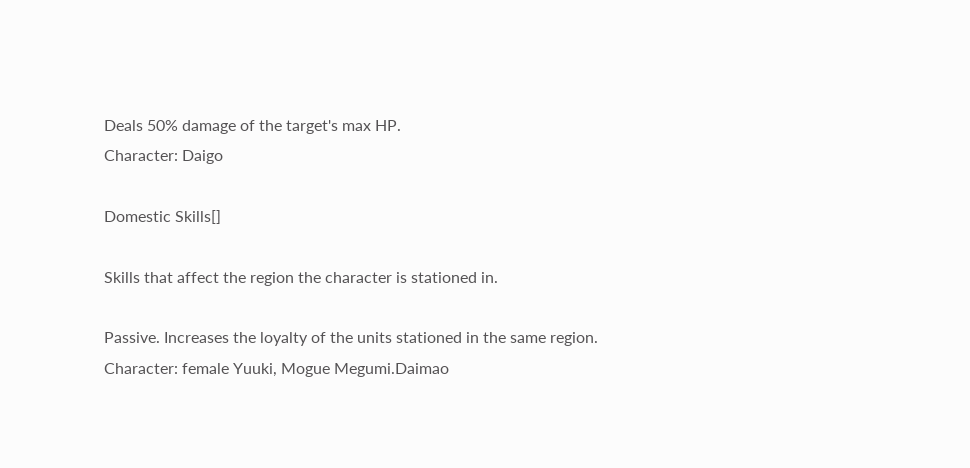Deals 50% damage of the target's max HP.
Character: Daigo

Domestic Skills[]

Skills that affect the region the character is stationed in.

Passive. Increases the loyalty of the units stationed in the same region.
Character: female Yuuki, Mogue Megumi.Daimao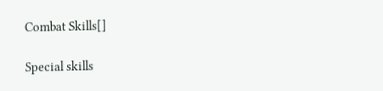Combat Skills[]

Special skills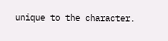unique to the character.